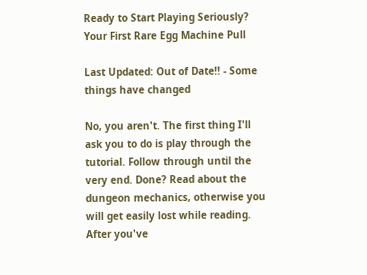Ready to Start Playing Seriously? Your First Rare Egg Machine Pull

Last Updated: Out of Date!! - Some things have changed

No, you aren't. The first thing I'll ask you to do is play through the tutorial. Follow through until the very end. Done? Read about the dungeon mechanics, otherwise you will get easily lost while reading. After you've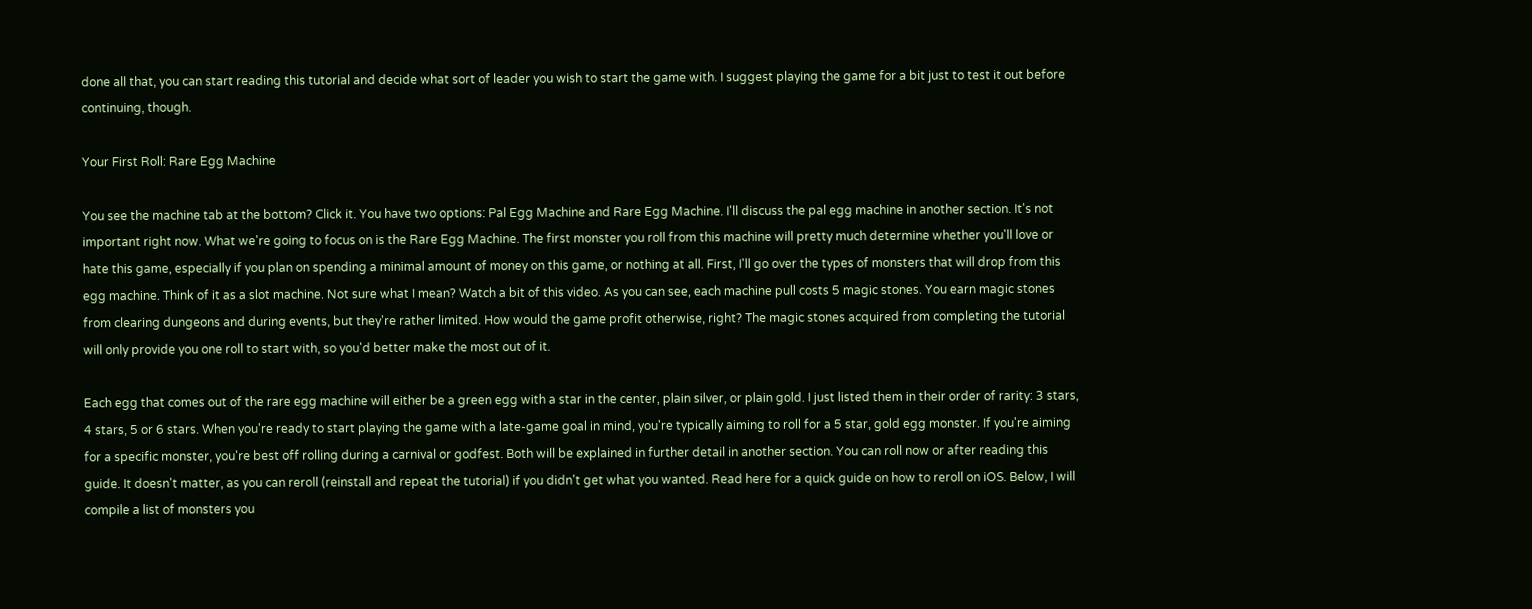done all that, you can start reading this tutorial and decide what sort of leader you wish to start the game with. I suggest playing the game for a bit just to test it out before continuing, though.

Your First Roll: Rare Egg Machine

You see the machine tab at the bottom? Click it. You have two options: Pal Egg Machine and Rare Egg Machine. I'll discuss the pal egg machine in another section. It's not important right now. What we're going to focus on is the Rare Egg Machine. The first monster you roll from this machine will pretty much determine whether you'll love or hate this game, especially if you plan on spending a minimal amount of money on this game, or nothing at all. First, I'll go over the types of monsters that will drop from this egg machine. Think of it as a slot machine. Not sure what I mean? Watch a bit of this video. As you can see, each machine pull costs 5 magic stones. You earn magic stones from clearing dungeons and during events, but they're rather limited. How would the game profit otherwise, right? The magic stones acquired from completing the tutorial will only provide you one roll to start with, so you'd better make the most out of it.

Each egg that comes out of the rare egg machine will either be a green egg with a star in the center, plain silver, or plain gold. I just listed them in their order of rarity: 3 stars, 4 stars, 5 or 6 stars. When you're ready to start playing the game with a late-game goal in mind, you're typically aiming to roll for a 5 star, gold egg monster. If you're aiming for a specific monster, you're best off rolling during a carnival or godfest. Both will be explained in further detail in another section. You can roll now or after reading this guide. It doesn't matter, as you can reroll (reinstall and repeat the tutorial) if you didn't get what you wanted. Read here for a quick guide on how to reroll on iOS. Below, I will compile a list of monsters you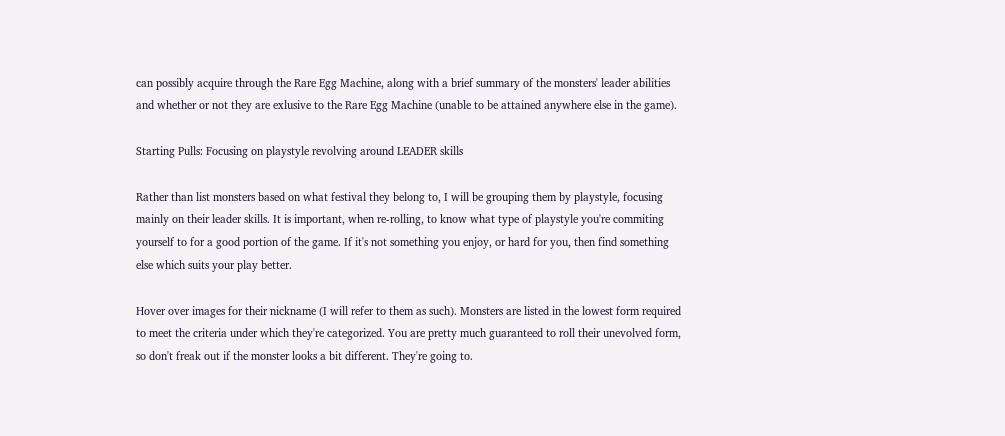can possibly acquire through the Rare Egg Machine, along with a brief summary of the monsters' leader abilities and whether or not they are exlusive to the Rare Egg Machine (unable to be attained anywhere else in the game).

Starting Pulls: Focusing on playstyle revolving around LEADER skills

Rather than list monsters based on what festival they belong to, I will be grouping them by playstyle, focusing mainly on their leader skills. It is important, when re-rolling, to know what type of playstyle you're commiting yourself to for a good portion of the game. If it's not something you enjoy, or hard for you, then find something else which suits your play better.

Hover over images for their nickname (I will refer to them as such). Monsters are listed in the lowest form required to meet the criteria under which they're categorized. You are pretty much guaranteed to roll their unevolved form, so don't freak out if the monster looks a bit different. They're going to.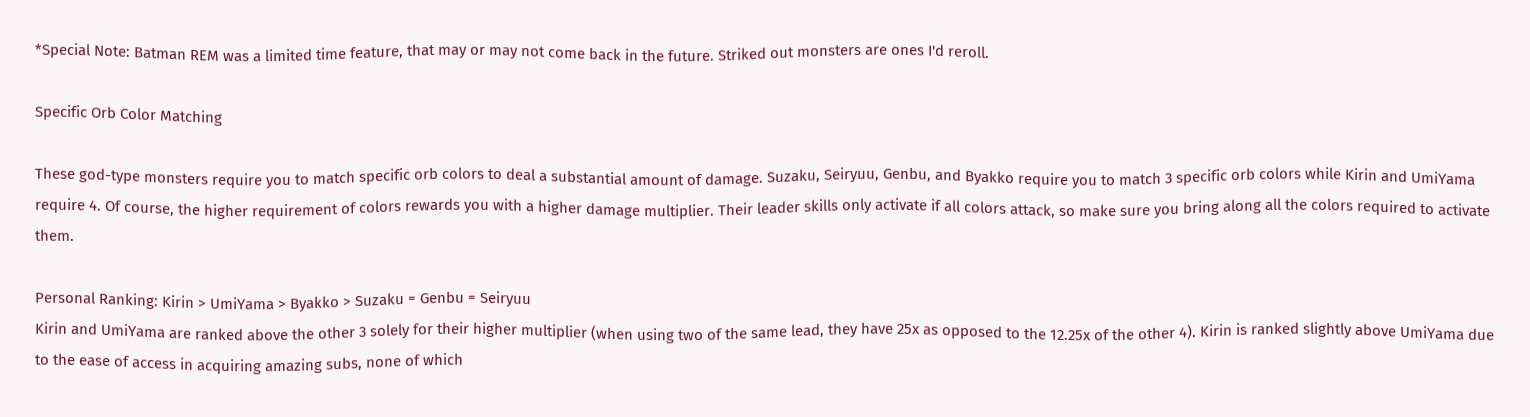*Special Note: Batman REM was a limited time feature, that may or may not come back in the future. Striked out monsters are ones I'd reroll.

Specific Orb Color Matching

These god-type monsters require you to match specific orb colors to deal a substantial amount of damage. Suzaku, Seiryuu, Genbu, and Byakko require you to match 3 specific orb colors while Kirin and UmiYama require 4. Of course, the higher requirement of colors rewards you with a higher damage multiplier. Their leader skills only activate if all colors attack, so make sure you bring along all the colors required to activate them.

Personal Ranking: Kirin > UmiYama > Byakko > Suzaku = Genbu = Seiryuu
Kirin and UmiYama are ranked above the other 3 solely for their higher multiplier (when using two of the same lead, they have 25x as opposed to the 12.25x of the other 4). Kirin is ranked slightly above UmiYama due to the ease of access in acquiring amazing subs, none of which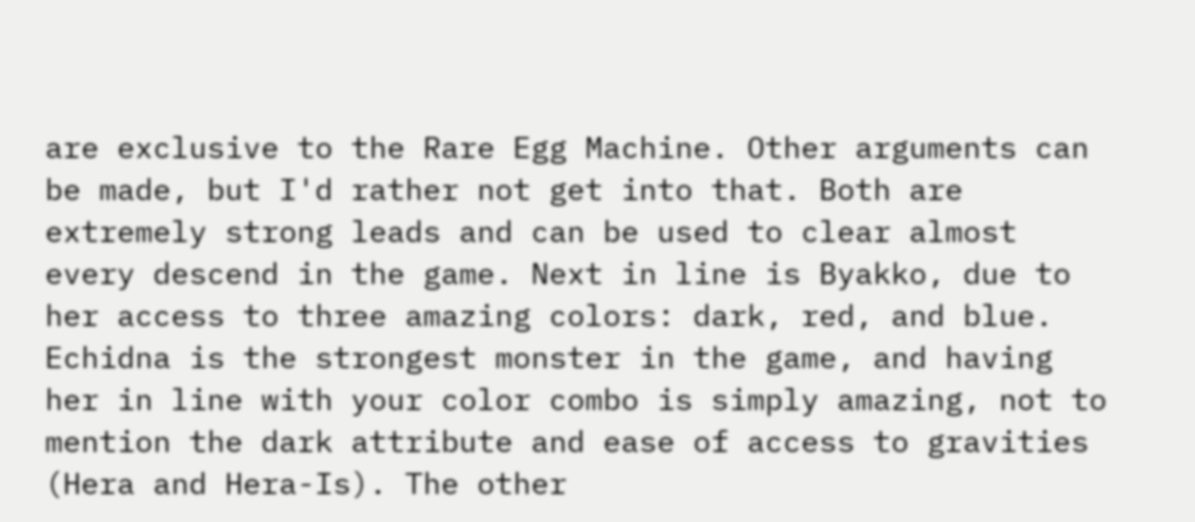are exclusive to the Rare Egg Machine. Other arguments can be made, but I'd rather not get into that. Both are extremely strong leads and can be used to clear almost every descend in the game. Next in line is Byakko, due to her access to three amazing colors: dark, red, and blue. Echidna is the strongest monster in the game, and having her in line with your color combo is simply amazing, not to mention the dark attribute and ease of access to gravities (Hera and Hera-Is). The other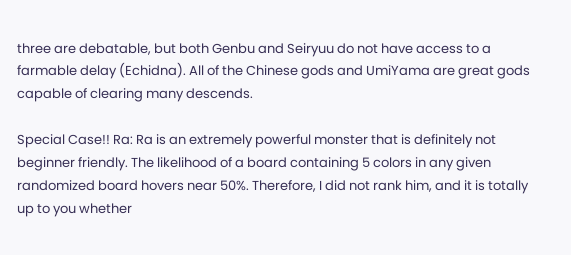three are debatable, but both Genbu and Seiryuu do not have access to a farmable delay (Echidna). All of the Chinese gods and UmiYama are great gods capable of clearing many descends.

Special Case!! Ra: Ra is an extremely powerful monster that is definitely not beginner friendly. The likelihood of a board containing 5 colors in any given randomized board hovers near 50%. Therefore, I did not rank him, and it is totally up to you whether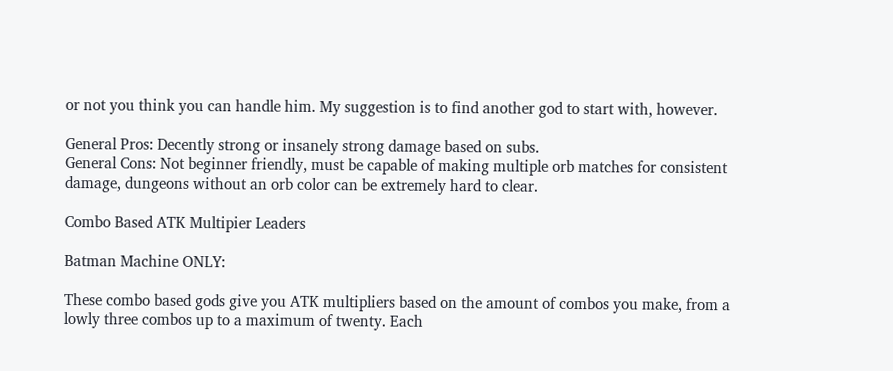or not you think you can handle him. My suggestion is to find another god to start with, however.

General Pros: Decently strong or insanely strong damage based on subs.
General Cons: Not beginner friendly, must be capable of making multiple orb matches for consistent damage, dungeons without an orb color can be extremely hard to clear.

Combo Based ATK Multipier Leaders

Batman Machine ONLY:

These combo based gods give you ATK multipliers based on the amount of combos you make, from a lowly three combos up to a maximum of twenty. Each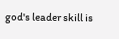god's leader skill is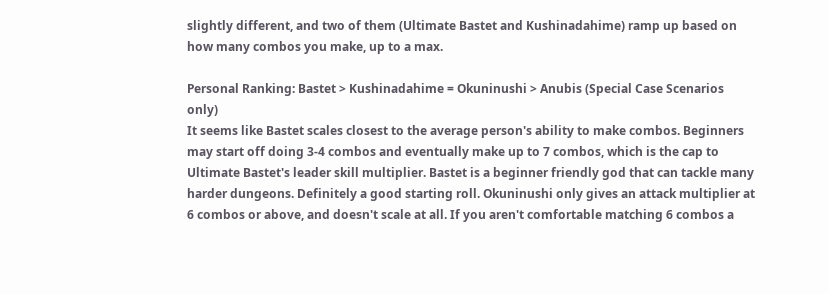slightly different, and two of them (Ultimate Bastet and Kushinadahime) ramp up based on how many combos you make, up to a max.

Personal Ranking: Bastet > Kushinadahime = Okuninushi > Anubis (Special Case Scenarios only)
It seems like Bastet scales closest to the average person's ability to make combos. Beginners may start off doing 3-4 combos and eventually make up to 7 combos, which is the cap to Ultimate Bastet's leader skill multiplier. Bastet is a beginner friendly god that can tackle many harder dungeons. Definitely a good starting roll. Okuninushi only gives an attack multiplier at 6 combos or above, and doesn't scale at all. If you aren't comfortable matching 6 combos a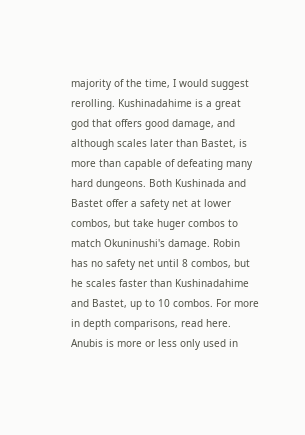majority of the time, I would suggest rerolling. Kushinadahime is a great god that offers good damage, and although scales later than Bastet, is more than capable of defeating many hard dungeons. Both Kushinada and Bastet offer a safety net at lower combos, but take huger combos to match Okuninushi's damage. Robin has no safety net until 8 combos, but he scales faster than Kushinadahime and Bastet, up to 10 combos. For more in depth comparisons, read here. Anubis is more or less only used in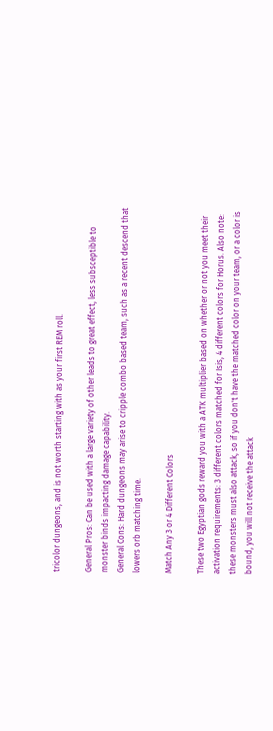tricolor dungeons, and is not worth starting with as your first REM roll.

General Pros: Can be used with a large variety of other leads to great effect, less subsceptible to monster binds impacting damage capability.
General Cons: Hard dungeons may arise to cripple combo based team, such as a recent descend that lowers orb matching time.

Match Any 3 or 4 Different Colors

These two Egyptian gods reward you with a ATK multiplier based on whether or not you meet their activation requirements: 3 different colors matched for Isis, 4 different colors for Horus. Also note: these monsters must also attack, so if you don't have the matched color on your team, or a color is bound, you will not receive the attack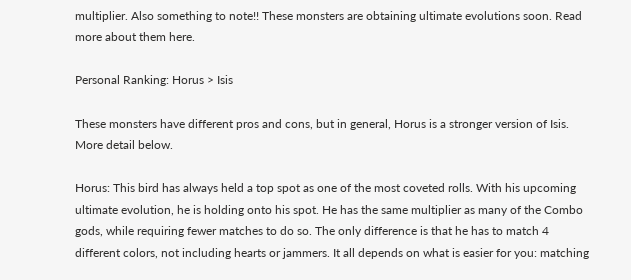multiplier. Also something to note!! These monsters are obtaining ultimate evolutions soon. Read more about them here.

Personal Ranking: Horus > Isis

These monsters have different pros and cons, but in general, Horus is a stronger version of Isis. More detail below.

Horus: This bird has always held a top spot as one of the most coveted rolls. With his upcoming ultimate evolution, he is holding onto his spot. He has the same multiplier as many of the Combo gods, while requiring fewer matches to do so. The only difference is that he has to match 4 different colors, not including hearts or jammers. It all depends on what is easier for you: matching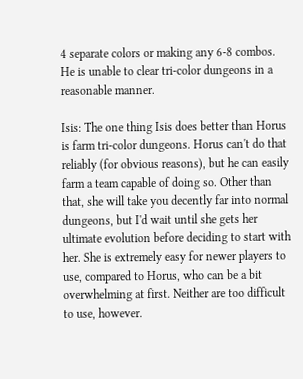4 separate colors or making any 6-8 combos. He is unable to clear tri-color dungeons in a reasonable manner.

Isis: The one thing Isis does better than Horus is farm tri-color dungeons. Horus can't do that reliably (for obvious reasons), but he can easily farm a team capable of doing so. Other than that, she will take you decently far into normal dungeons, but I'd wait until she gets her ultimate evolution before deciding to start with her. She is extremely easy for newer players to use, compared to Horus, who can be a bit overwhelming at first. Neither are too difficult to use, however.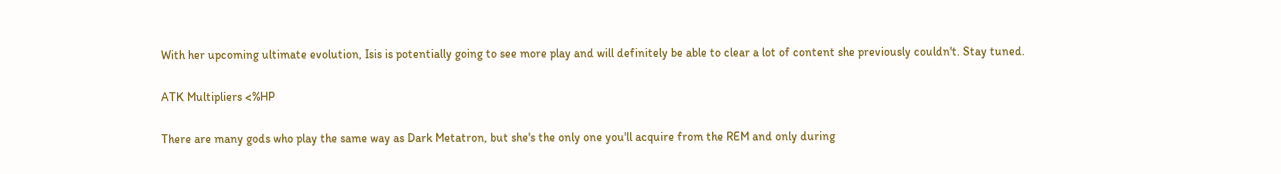With her upcoming ultimate evolution, Isis is potentially going to see more play and will definitely be able to clear a lot of content she previously couldn't. Stay tuned.

ATK Multipliers <%HP

There are many gods who play the same way as Dark Metatron, but she's the only one you'll acquire from the REM and only during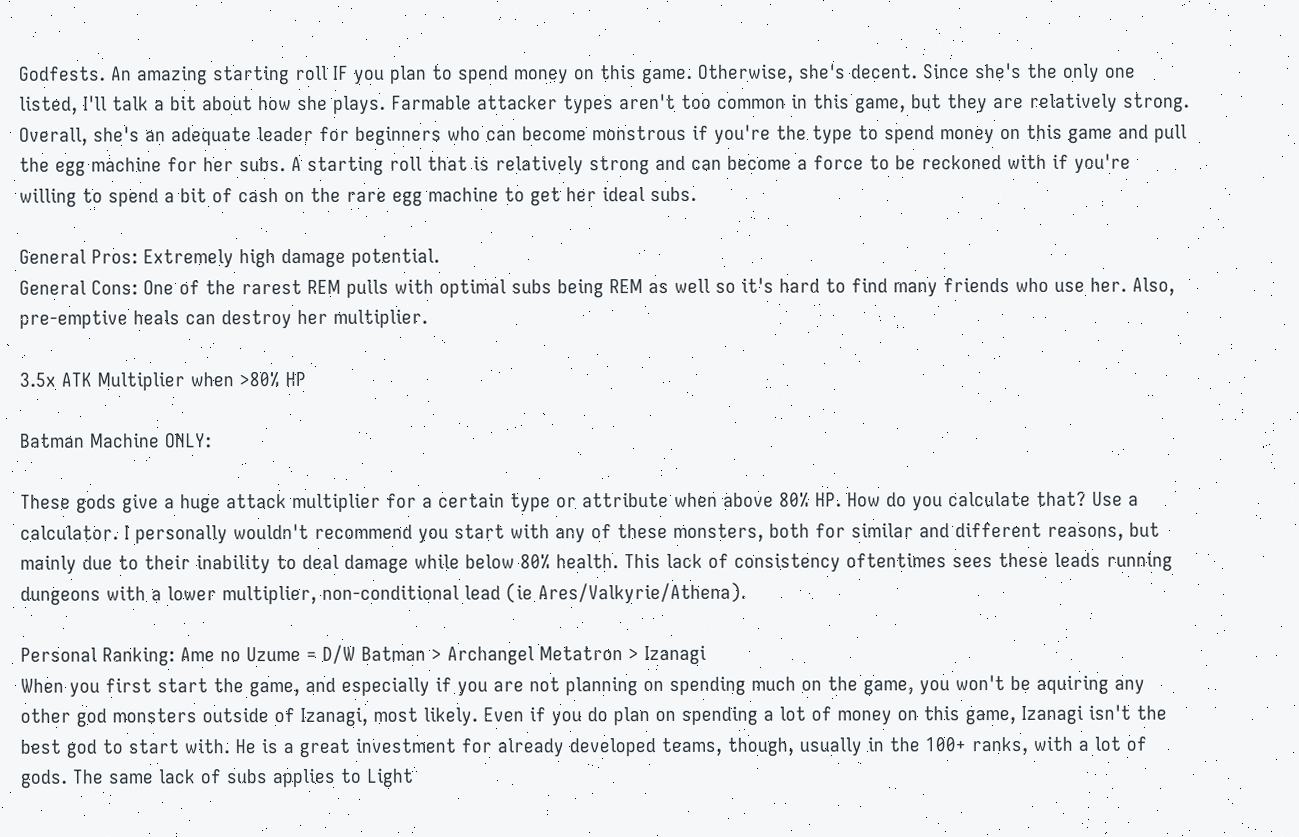Godfests. An amazing starting roll IF you plan to spend money on this game. Otherwise, she's decent. Since she's the only one listed, I'll talk a bit about how she plays. Farmable attacker types aren't too common in this game, but they are relatively strong. Overall, she's an adequate leader for beginners who can become monstrous if you're the type to spend money on this game and pull the egg machine for her subs. A starting roll that is relatively strong and can become a force to be reckoned with if you're willing to spend a bit of cash on the rare egg machine to get her ideal subs.

General Pros: Extremely high damage potential.
General Cons: One of the rarest REM pulls with optimal subs being REM as well so it's hard to find many friends who use her. Also, pre-emptive heals can destroy her multiplier.

3.5x ATK Multiplier when >80% HP

Batman Machine ONLY:

These gods give a huge attack multiplier for a certain type or attribute when above 80% HP. How do you calculate that? Use a calculator. I personally wouldn't recommend you start with any of these monsters, both for similar and different reasons, but mainly due to their inability to deal damage while below 80% health. This lack of consistency oftentimes sees these leads running dungeons with a lower multiplier, non-conditional lead (ie Ares/Valkyrie/Athena).

Personal Ranking: Ame no Uzume = D/W Batman > Archangel Metatron > Izanagi
When you first start the game, and especially if you are not planning on spending much on the game, you won't be aquiring any other god monsters outside of Izanagi, most likely. Even if you do plan on spending a lot of money on this game, Izanagi isn't the best god to start with. He is a great investment for already developed teams, though, usually in the 100+ ranks, with a lot of gods. The same lack of subs applies to Light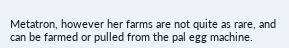Metatron, however her farms are not quite as rare, and can be farmed or pulled from the pal egg machine.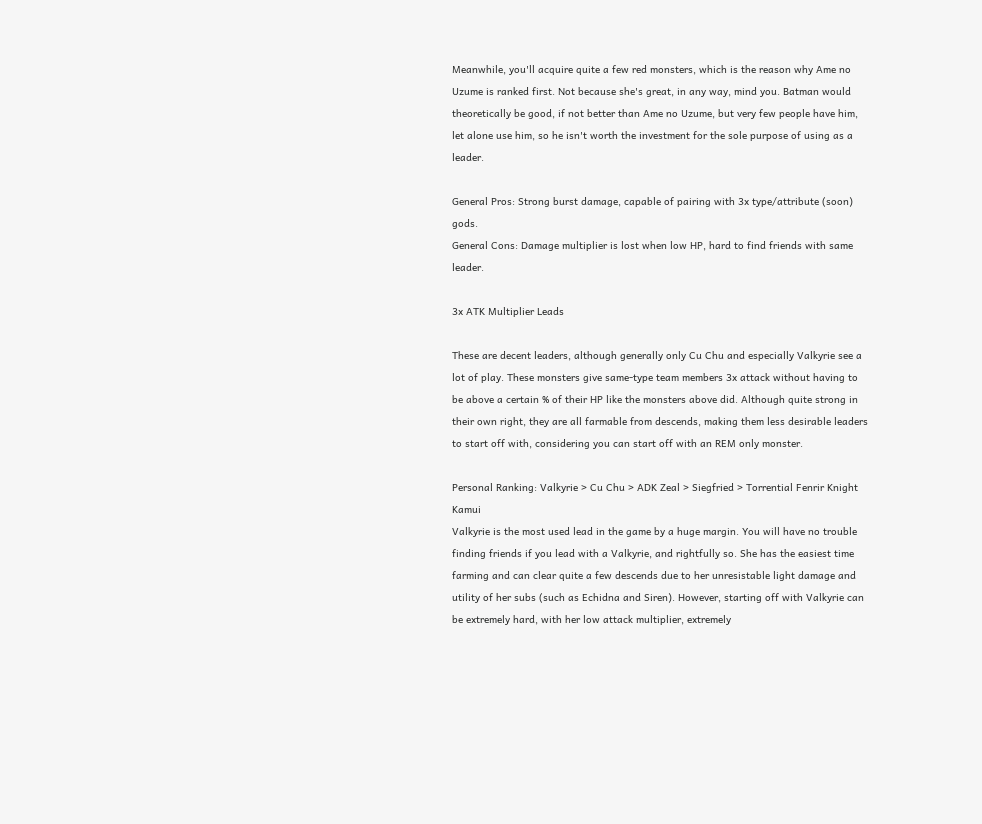Meanwhile, you'll acquire quite a few red monsters, which is the reason why Ame no Uzume is ranked first. Not because she's great, in any way, mind you. Batman would theoretically be good, if not better than Ame no Uzume, but very few people have him, let alone use him, so he isn't worth the investment for the sole purpose of using as a leader.

General Pros: Strong burst damage, capable of pairing with 3x type/attribute (soon) gods.
General Cons: Damage multiplier is lost when low HP, hard to find friends with same leader.

3x ATK Multiplier Leads

These are decent leaders, although generally only Cu Chu and especially Valkyrie see a lot of play. These monsters give same-type team members 3x attack without having to be above a certain % of their HP like the monsters above did. Although quite strong in their own right, they are all farmable from descends, making them less desirable leaders to start off with, considering you can start off with an REM only monster.

Personal Ranking: Valkyrie > Cu Chu > ADK Zeal > Siegfried > Torrential Fenrir Knight Kamui
Valkyrie is the most used lead in the game by a huge margin. You will have no trouble finding friends if you lead with a Valkyrie, and rightfully so. She has the easiest time farming and can clear quite a few descends due to her unresistable light damage and utility of her subs (such as Echidna and Siren). However, starting off with Valkyrie can be extremely hard, with her low attack multiplier, extremely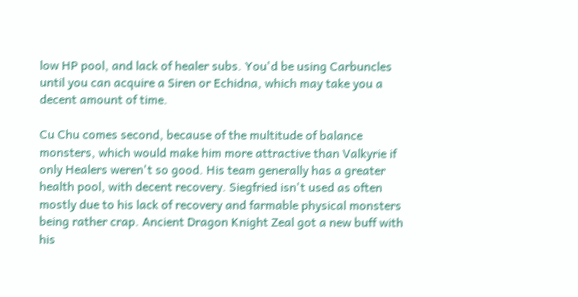low HP pool, and lack of healer subs. You'd be using Carbuncles until you can acquire a Siren or Echidna, which may take you a decent amount of time.

Cu Chu comes second, because of the multitude of balance monsters, which would make him more attractive than Valkyrie if only Healers weren't so good. His team generally has a greater health pool, with decent recovery. Siegfried isn't used as often mostly due to his lack of recovery and farmable physical monsters being rather crap. Ancient Dragon Knight Zeal got a new buff with his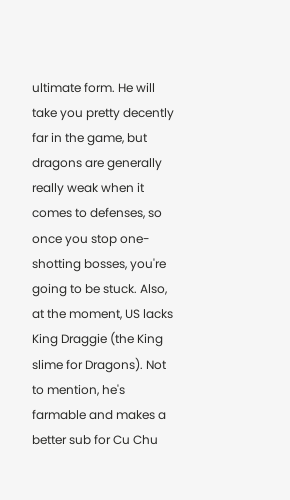ultimate form. He will take you pretty decently far in the game, but dragons are generally really weak when it comes to defenses, so once you stop one-shotting bosses, you're going to be stuck. Also, at the moment, US lacks King Draggie (the King slime for Dragons). Not to mention, he's farmable and makes a better sub for Cu Chu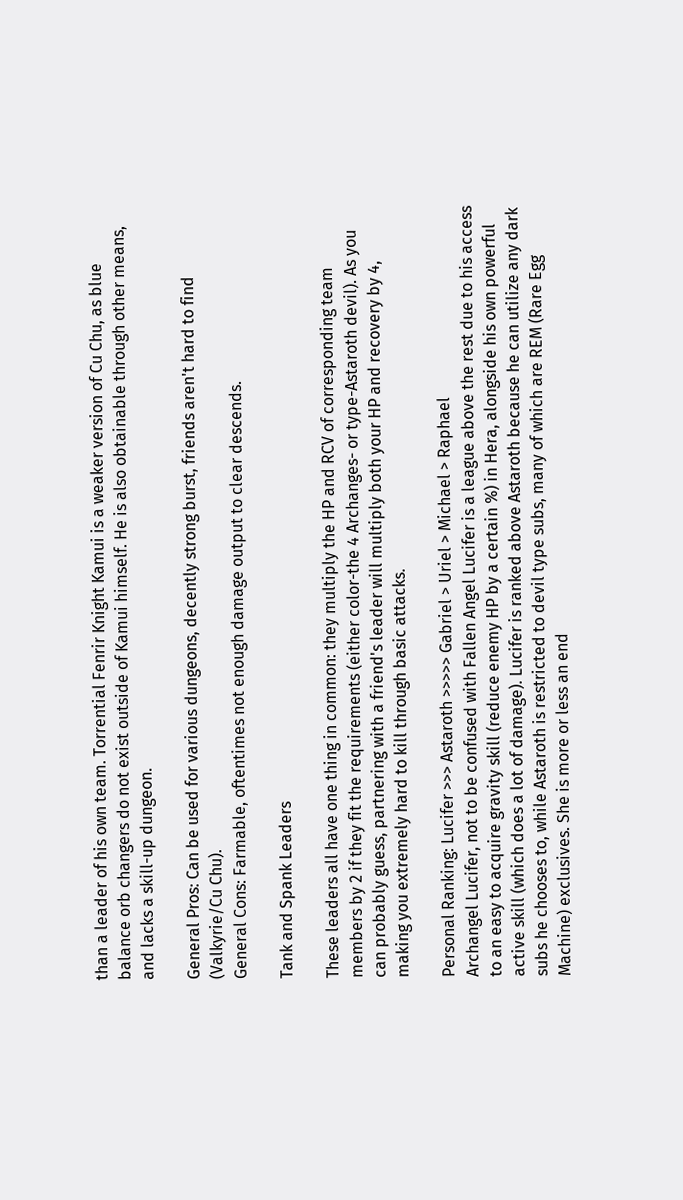than a leader of his own team. Torrential Fenrir Knight Kamui is a weaker version of Cu Chu, as blue balance orb changers do not exist outside of Kamui himself. He is also obtainable through other means, and lacks a skill-up dungeon.

General Pros: Can be used for various dungeons, decently strong burst, friends aren't hard to find (Valkyrie/Cu Chu).
General Cons: Farmable, oftentimes not enough damage output to clear descends.

Tank and Spank Leaders

These leaders all have one thing in common: they multiply the HP and RCV of corresponding team members by 2 if they fit the requirements (either color-the 4 Archanges- or type-Astaroth devil). As you can probably guess, partnering with a friend's leader will multiply both your HP and recovery by 4, making you extremely hard to kill through basic attacks.

Personal Ranking: Lucifer >>> Astaroth >>>>> Gabriel > Uriel > Michael > Raphael
Archangel Lucifer, not to be confused with Fallen Angel Lucifer is a league above the rest due to his access to an easy to acquire gravity skill (reduce enemy HP by a certain %) in Hera, alongside his own powerful active skill (which does a lot of damage). Lucifer is ranked above Astaroth because he can utilize any dark subs he chooses to, while Astaroth is restricted to devil type subs, many of which are REM (Rare Egg Machine) exclusives. She is more or less an end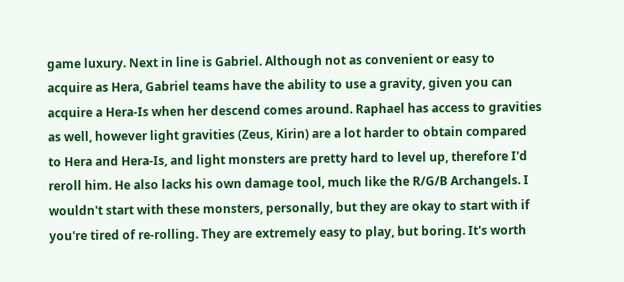game luxury. Next in line is Gabriel. Although not as convenient or easy to acquire as Hera, Gabriel teams have the ability to use a gravity, given you can acquire a Hera-Is when her descend comes around. Raphael has access to gravities as well, however light gravities (Zeus, Kirin) are a lot harder to obtain compared to Hera and Hera-Is, and light monsters are pretty hard to level up, therefore I'd reroll him. He also lacks his own damage tool, much like the R/G/B Archangels. I wouldn't start with these monsters, personally, but they are okay to start with if you're tired of re-rolling. They are extremely easy to play, but boring. It's worth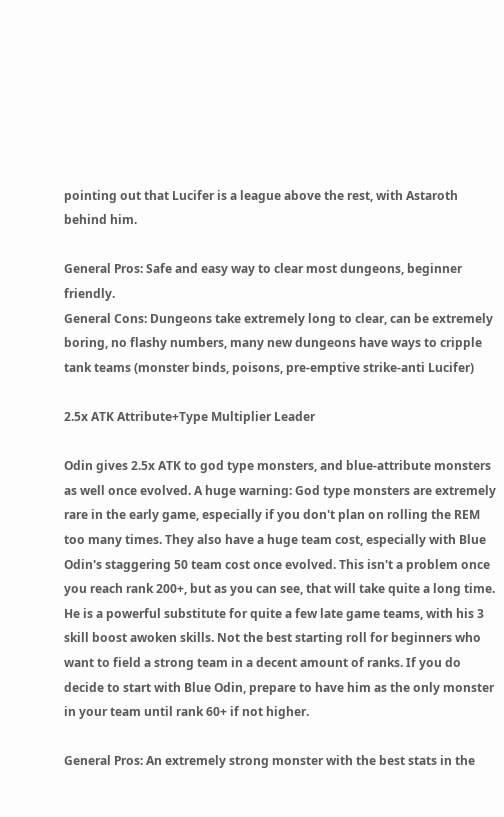pointing out that Lucifer is a league above the rest, with Astaroth behind him.

General Pros: Safe and easy way to clear most dungeons, beginner friendly.
General Cons: Dungeons take extremely long to clear, can be extremely boring, no flashy numbers, many new dungeons have ways to cripple tank teams (monster binds, poisons, pre-emptive strike-anti Lucifer)

2.5x ATK Attribute+Type Multiplier Leader

Odin gives 2.5x ATK to god type monsters, and blue-attribute monsters as well once evolved. A huge warning: God type monsters are extremely rare in the early game, especially if you don't plan on rolling the REM too many times. They also have a huge team cost, especially with Blue Odin's staggering 50 team cost once evolved. This isn't a problem once you reach rank 200+, but as you can see, that will take quite a long time. He is a powerful substitute for quite a few late game teams, with his 3 skill boost awoken skills. Not the best starting roll for beginners who want to field a strong team in a decent amount of ranks. If you do decide to start with Blue Odin, prepare to have him as the only monster in your team until rank 60+ if not higher.

General Pros: An extremely strong monster with the best stats in the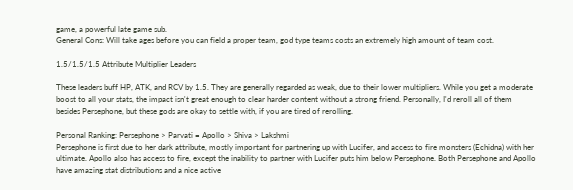game, a powerful late game sub.
General Cons: Will take ages before you can field a proper team, god type teams costs an extremely high amount of team cost.

1.5/1.5/1.5 Attribute Multiplier Leaders

These leaders buff HP, ATK, and RCV by 1.5. They are generally regarded as weak, due to their lower multipliers. While you get a moderate boost to all your stats, the impact isn't great enough to clear harder content without a strong friend. Personally, I'd reroll all of them besides Persephone, but these gods are okay to settle with, if you are tired of rerolling.

Personal Ranking: Persephone > Parvati = Apollo > Shiva > Lakshmi
Persephone is first due to her dark attribute, mostly important for partnering up with Lucifer, and access to fire monsters (Echidna) with her ultimate. Apollo also has access to fire, except the inability to partner with Lucifer puts him below Persephone. Both Persephone and Apollo have amazing stat distributions and a nice active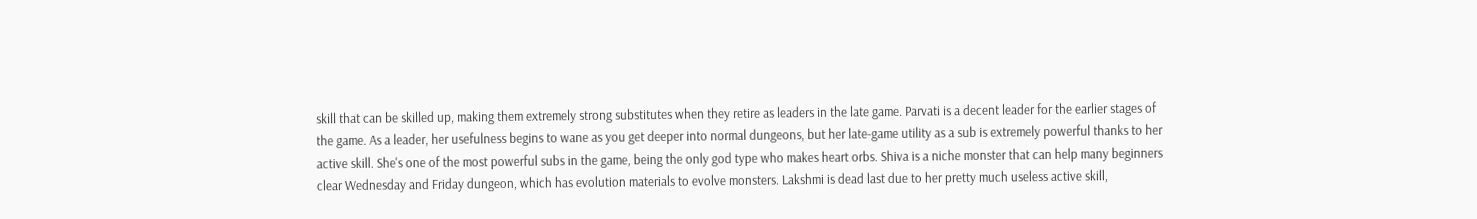skill that can be skilled up, making them extremely strong substitutes when they retire as leaders in the late game. Parvati is a decent leader for the earlier stages of the game. As a leader, her usefulness begins to wane as you get deeper into normal dungeons, but her late-game utility as a sub is extremely powerful thanks to her active skill. She's one of the most powerful subs in the game, being the only god type who makes heart orbs. Shiva is a niche monster that can help many beginners clear Wednesday and Friday dungeon, which has evolution materials to evolve monsters. Lakshmi is dead last due to her pretty much useless active skill,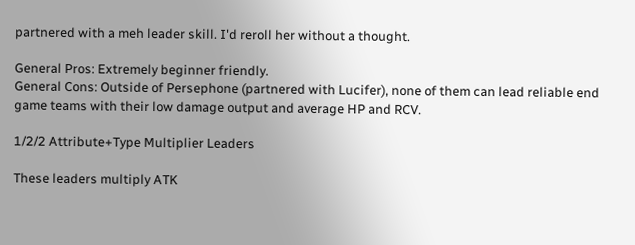partnered with a meh leader skill. I'd reroll her without a thought.

General Pros: Extremely beginner friendly.
General Cons: Outside of Persephone (partnered with Lucifer), none of them can lead reliable end game teams with their low damage output and average HP and RCV.

1/2/2 Attribute+Type Multiplier Leaders

These leaders multiply ATK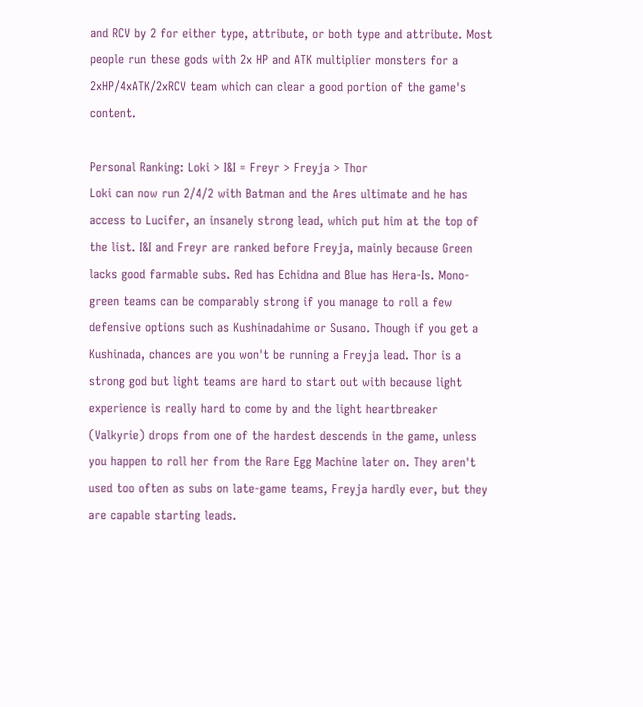and RCV by 2 for either type, attribute, or both type and attribute. Most people run these gods with 2x HP and ATK multiplier monsters for a 2xHP/4xATK/2xRCV team which can clear a good portion of the game's content.

Personal Ranking: Loki > I&I = Freyr > Freyja > Thor
Loki can now run 2/4/2 with Batman and the Ares ultimate and he has access to Lucifer, an insanely strong lead, which put him at the top of the list. I&I and Freyr are ranked before Freyja, mainly because Green lacks good farmable subs. Red has Echidna and Blue has Hera-Is. Mono-green teams can be comparably strong if you manage to roll a few defensive options such as Kushinadahime or Susano. Though if you get a Kushinada, chances are you won't be running a Freyja lead. Thor is a strong god but light teams are hard to start out with because light experience is really hard to come by and the light heartbreaker (Valkyrie) drops from one of the hardest descends in the game, unless you happen to roll her from the Rare Egg Machine later on. They aren't used too often as subs on late-game teams, Freyja hardly ever, but they are capable starting leads.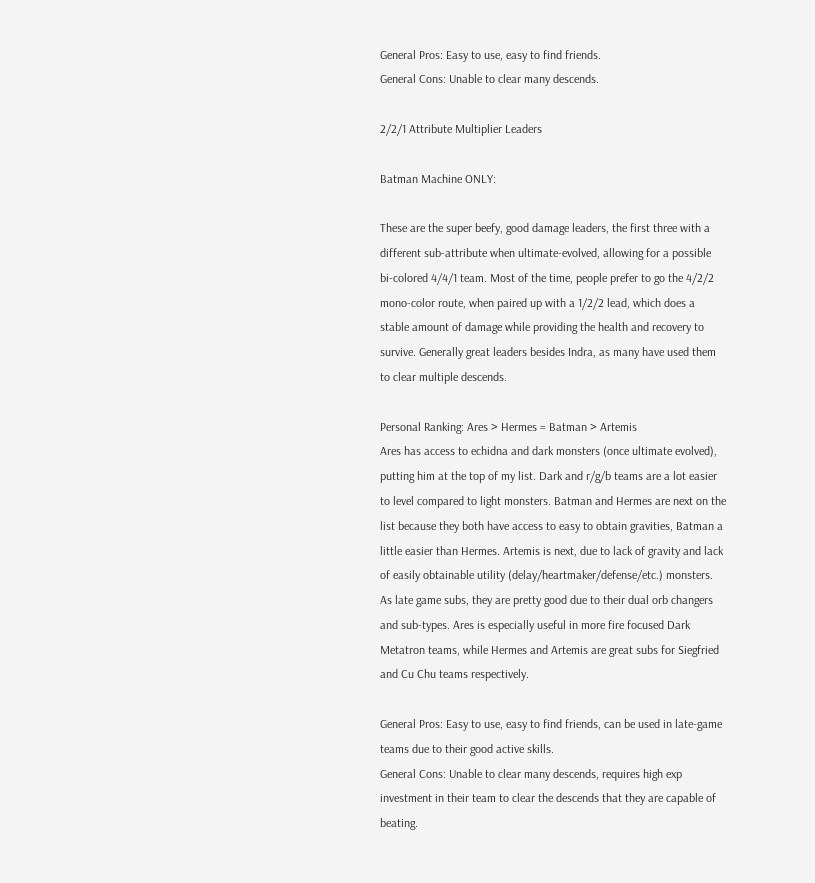General Pros: Easy to use, easy to find friends.
General Cons: Unable to clear many descends.

2/2/1 Attribute Multiplier Leaders

Batman Machine ONLY:

These are the super beefy, good damage leaders, the first three with a different sub-attribute when ultimate-evolved, allowing for a possible bi-colored 4/4/1 team. Most of the time, people prefer to go the 4/2/2 mono-color route, when paired up with a 1/2/2 lead, which does a stable amount of damage while providing the health and recovery to survive. Generally great leaders besides Indra, as many have used them to clear multiple descends.

Personal Ranking: Ares > Hermes = Batman > Artemis
Ares has access to echidna and dark monsters (once ultimate evolved), putting him at the top of my list. Dark and r/g/b teams are a lot easier to level compared to light monsters. Batman and Hermes are next on the list because they both have access to easy to obtain gravities, Batman a little easier than Hermes. Artemis is next, due to lack of gravity and lack of easily obtainable utility (delay/heartmaker/defense/etc.) monsters. As late game subs, they are pretty good due to their dual orb changers and sub-types. Ares is especially useful in more fire focused Dark Metatron teams, while Hermes and Artemis are great subs for Siegfried and Cu Chu teams respectively.

General Pros: Easy to use, easy to find friends, can be used in late-game teams due to their good active skills.
General Cons: Unable to clear many descends, requires high exp investment in their team to clear the descends that they are capable of beating.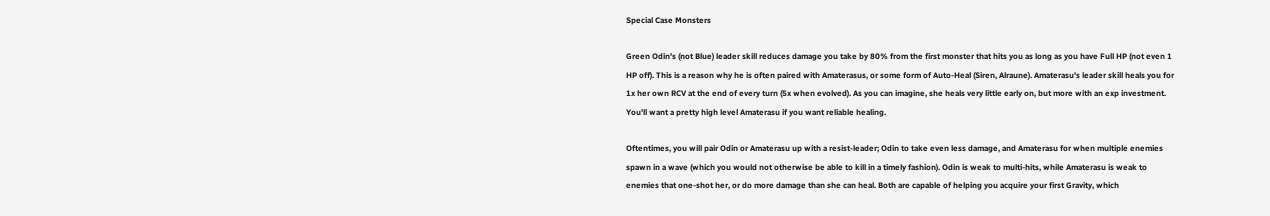Special Case Monsters

Green Odin's (not Blue) leader skill reduces damage you take by 80% from the first monster that hits you as long as you have Full HP (not even 1 HP off). This is a reason why he is often paired with Amaterasus, or some form of Auto-Heal (Siren, Alraune). Amaterasu's leader skill heals you for 1x her own RCV at the end of every turn (5x when evolved). As you can imagine, she heals very little early on, but more with an exp investment. You'll want a pretty high level Amaterasu if you want reliable healing.

Oftentimes, you will pair Odin or Amaterasu up with a resist-leader; Odin to take even less damage, and Amaterasu for when multiple enemies spawn in a wave (which you would not otherwise be able to kill in a timely fashion). Odin is weak to multi-hits, while Amaterasu is weak to enemies that one-shot her, or do more damage than she can heal. Both are capable of helping you acquire your first Gravity, which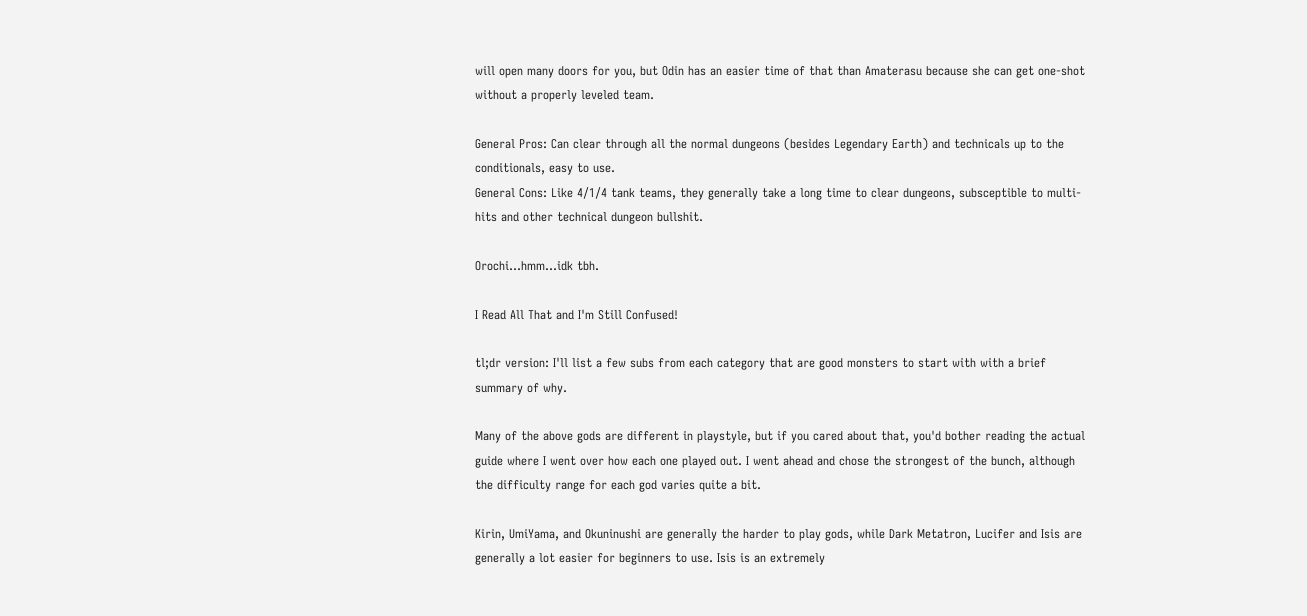will open many doors for you, but Odin has an easier time of that than Amaterasu because she can get one-shot without a properly leveled team.

General Pros: Can clear through all the normal dungeons (besides Legendary Earth) and technicals up to the conditionals, easy to use.
General Cons: Like 4/1/4 tank teams, they generally take a long time to clear dungeons, subsceptible to multi-hits and other technical dungeon bullshit.

Orochi...hmm...idk tbh.

I Read All That and I'm Still Confused!

tl;dr version: I'll list a few subs from each category that are good monsters to start with with a brief summary of why.

Many of the above gods are different in playstyle, but if you cared about that, you'd bother reading the actual guide where I went over how each one played out. I went ahead and chose the strongest of the bunch, although the difficulty range for each god varies quite a bit.

Kirin, UmiYama, and Okuninushi are generally the harder to play gods, while Dark Metatron, Lucifer and Isis are generally a lot easier for beginners to use. Isis is an extremely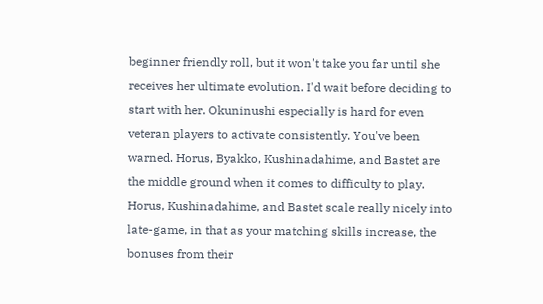beginner friendly roll, but it won't take you far until she receives her ultimate evolution. I'd wait before deciding to start with her. Okuninushi especially is hard for even veteran players to activate consistently. You've been warned. Horus, Byakko, Kushinadahime, and Bastet are the middle ground when it comes to difficulty to play. Horus, Kushinadahime, and Bastet scale really nicely into late-game, in that as your matching skills increase, the bonuses from their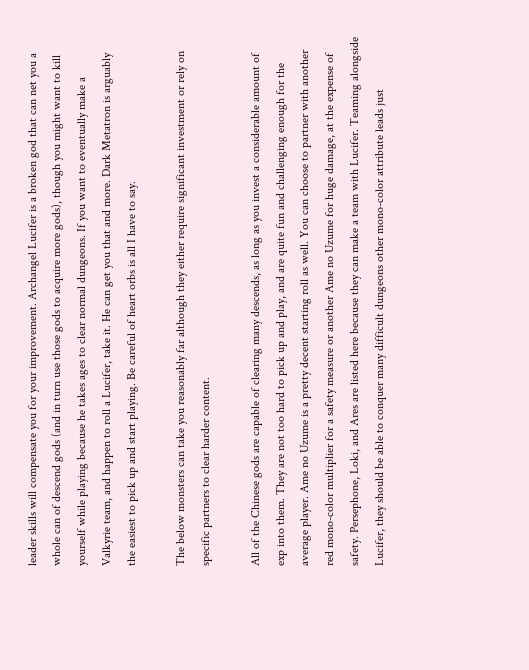leader skills will compensate you for your improvement. Archangel Lucifer is a broken god that can net you a whole can of descend gods (and in turn use those gods to acquire more gods), though you might want to kill yourself while playing because he takes ages to clear normal dungeons. If you want to eventually make a Valkyrie team, and happen to roll a Lucifer, take it. He can get you that and more. Dark Metatron is arguably the easiest to pick up and start playing. Be careful of heart orbs is all I have to say.

The below monsters can take you reasonably far although they either require significant investment or rely on specific partners to clear harder content.

All of the Chinese gods are capable of clearing many descends, as long as you invest a considerable amount of exp into them. They are not too hard to pick up and play, and are quite fun and challenging enough for the average player. Ame no Uzume is a pretty decent starting roll as well. You can choose to partner with another red mono-color multiplier for a safety measure or another Ame no Uzume for huge damage, at the expense of safety. Persephone, Loki, and Ares are listed here because they can make a team with Lucifer. Teaming alongside Lucifer, they should be able to conquer many difficult dungeons other mono-color attribute leads just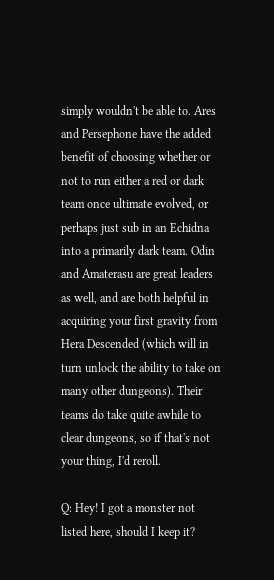simply wouldn't be able to. Ares and Persephone have the added benefit of choosing whether or not to run either a red or dark team once ultimate evolved, or perhaps just sub in an Echidna into a primarily dark team. Odin and Amaterasu are great leaders as well, and are both helpful in acquiring your first gravity from Hera Descended (which will in turn unlock the ability to take on many other dungeons). Their teams do take quite awhile to clear dungeons, so if that's not your thing, I'd reroll.

Q: Hey! I got a monster not listed here, should I keep it?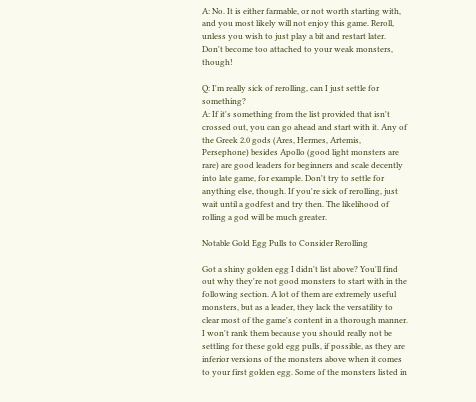A: No. It is either farmable, or not worth starting with, and you most likely will not enjoy this game. Reroll, unless you wish to just play a bit and restart later. Don't become too attached to your weak monsters, though!

Q: I'm really sick of rerolling, can I just settle for something?
A: If it's something from the list provided that isn't crossed out, you can go ahead and start with it. Any of the Greek 2.0 gods (Ares, Hermes, Artemis, Persephone) besides Apollo (good light monsters are rare) are good leaders for beginners and scale decently into late game, for example. Don't try to settle for anything else, though. If you're sick of rerolling, just wait until a godfest and try then. The likelihood of rolling a god will be much greater.

Notable Gold Egg Pulls to Consider Rerolling

Got a shiny golden egg I didn't list above? You'll find out why they're not good monsters to start with in the following section. A lot of them are extremely useful monsters, but as a leader, they lack the versatility to clear most of the game's content in a thorough manner. I won't rank them because you should really not be settling for these gold egg pulls, if possible, as they are inferior versions of the monsters above when it comes to your first golden egg. Some of the monsters listed in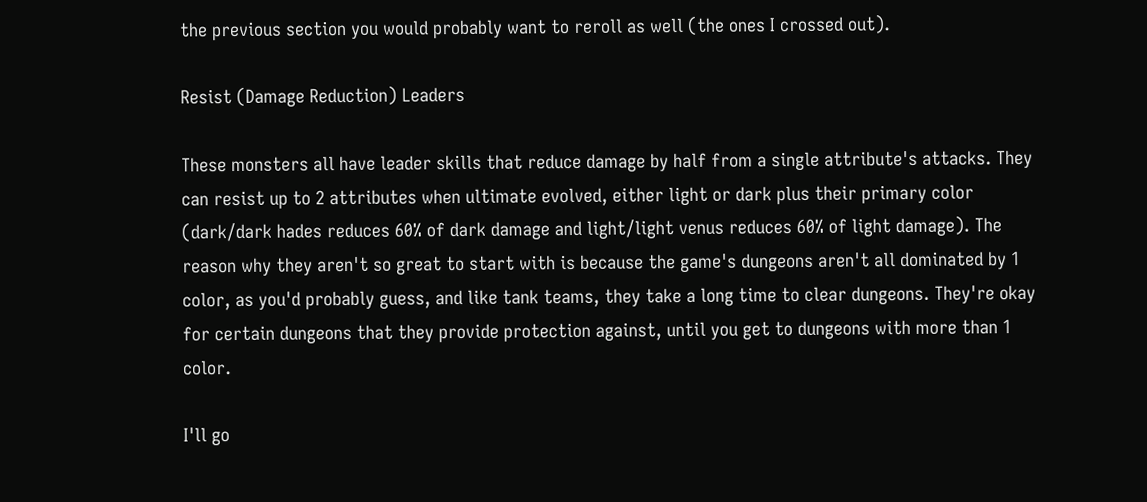the previous section you would probably want to reroll as well (the ones I crossed out).

Resist (Damage Reduction) Leaders

These monsters all have leader skills that reduce damage by half from a single attribute's attacks. They can resist up to 2 attributes when ultimate evolved, either light or dark plus their primary color (dark/dark hades reduces 60% of dark damage and light/light venus reduces 60% of light damage). The reason why they aren't so great to start with is because the game's dungeons aren't all dominated by 1 color, as you'd probably guess, and like tank teams, they take a long time to clear dungeons. They're okay for certain dungeons that they provide protection against, until you get to dungeons with more than 1 color.

I'll go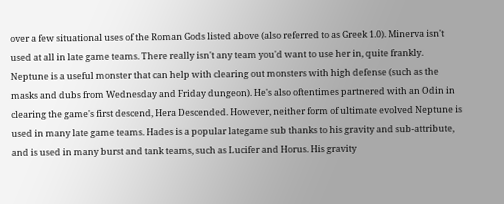over a few situational uses of the Roman Gods listed above (also referred to as Greek 1.0). Minerva isn't used at all in late game teams. There really isn't any team you'd want to use her in, quite frankly. Neptune is a useful monster that can help with clearing out monsters with high defense (such as the masks and dubs from Wednesday and Friday dungeon). He's also oftentimes partnered with an Odin in clearing the game's first descend, Hera Descended. However, neither form of ultimate evolved Neptune is used in many late game teams. Hades is a popular lategame sub thanks to his gravity and sub-attribute, and is used in many burst and tank teams, such as Lucifer and Horus. His gravity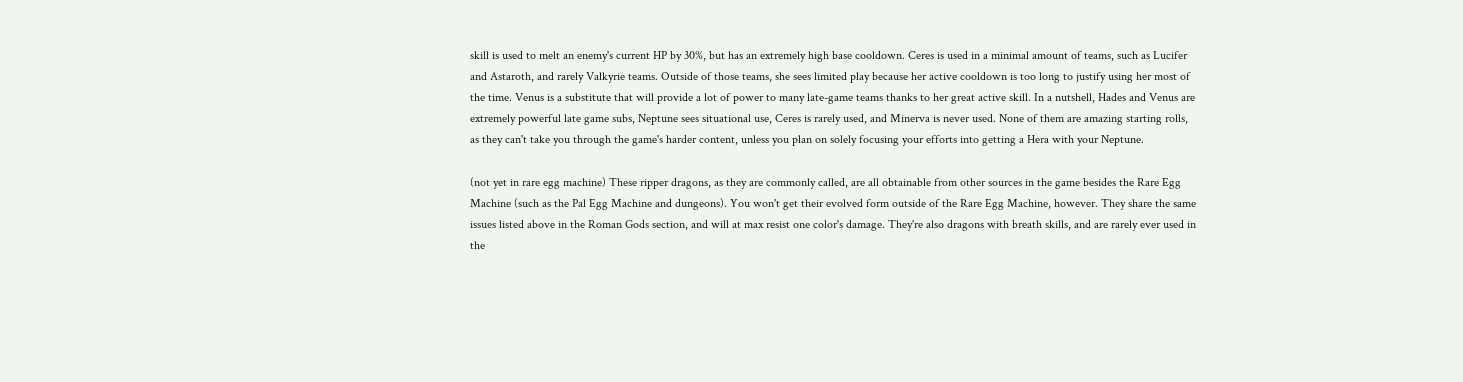skill is used to melt an enemy's current HP by 30%, but has an extremely high base cooldown. Ceres is used in a minimal amount of teams, such as Lucifer and Astaroth, and rarely Valkyrie teams. Outside of those teams, she sees limited play because her active cooldown is too long to justify using her most of the time. Venus is a substitute that will provide a lot of power to many late-game teams thanks to her great active skill. In a nutshell, Hades and Venus are extremely powerful late game subs, Neptune sees situational use, Ceres is rarely used, and Minerva is never used. None of them are amazing starting rolls, as they can't take you through the game's harder content, unless you plan on solely focusing your efforts into getting a Hera with your Neptune.

(not yet in rare egg machine) These ripper dragons, as they are commonly called, are all obtainable from other sources in the game besides the Rare Egg Machine (such as the Pal Egg Machine and dungeons). You won't get their evolved form outside of the Rare Egg Machine, however. They share the same issues listed above in the Roman Gods section, and will at max resist one color's damage. They're also dragons with breath skills, and are rarely ever used in the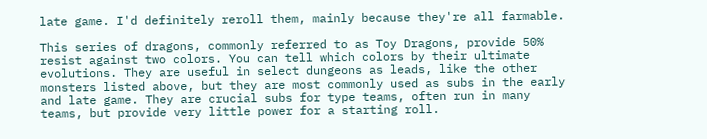late game. I'd definitely reroll them, mainly because they're all farmable.

This series of dragons, commonly referred to as Toy Dragons, provide 50% resist against two colors. You can tell which colors by their ultimate evolutions. They are useful in select dungeons as leads, like the other monsters listed above, but they are most commonly used as subs in the early and late game. They are crucial subs for type teams, often run in many teams, but provide very little power for a starting roll.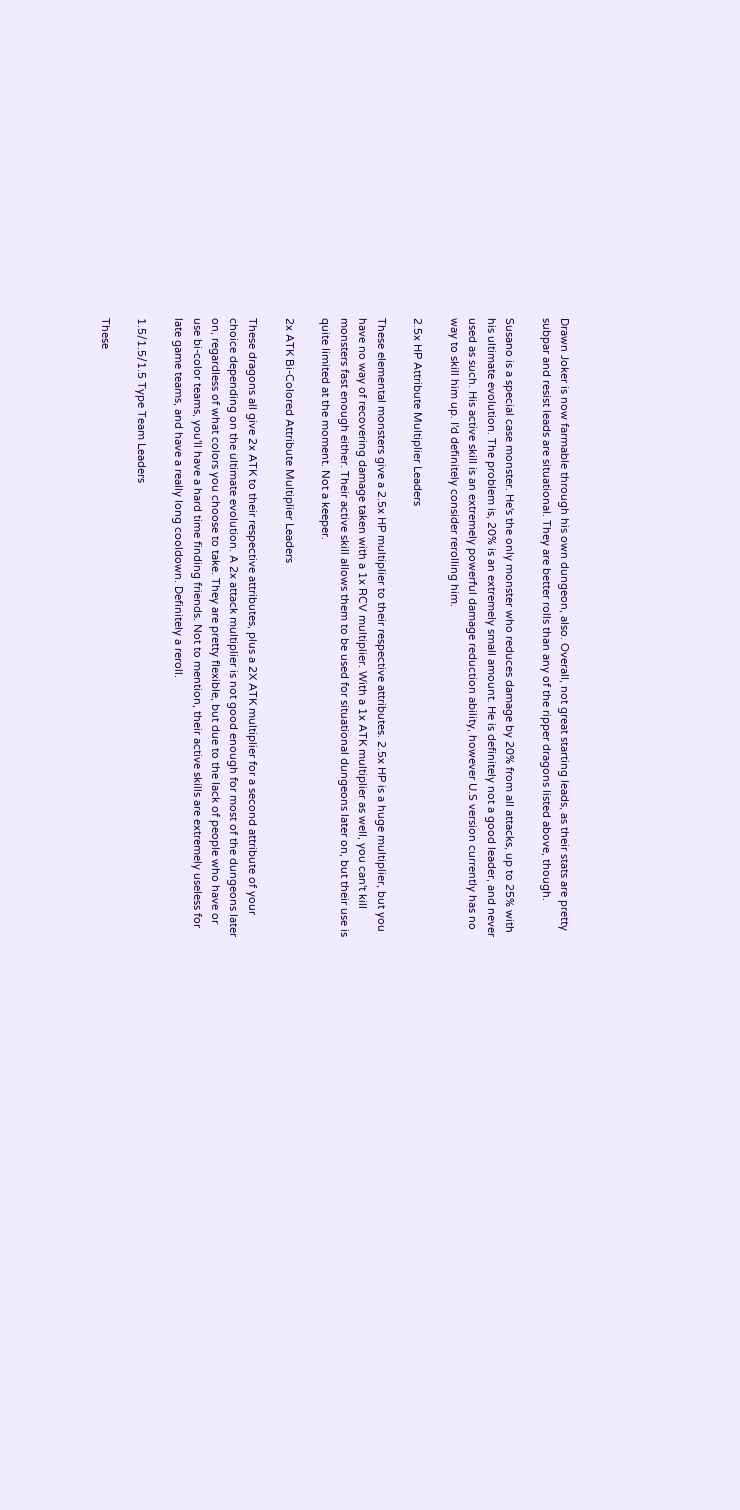Drawn Joker is now farmable through his own dungeon, also. Overall, not great starting leads, as their stats are pretty subpar and resist leads are situational. They are better rolls than any of the ripper dragons listed above, though.

Susano is a special case monster. He's the only monster who reduces damage by 20% from all attacks, up to 25% with his ultimate evolution. The problem is, 20% is an extremely small amount. He is definitely not a good leader, and never used as such. His active skill is an extremely powerful damage reduction ability, however U.S version currently has no way to skill him up. I'd definitely consider rerolling him.

2.5x HP Attribute Multiplier Leaders

These elemental monsters give a 2.5x HP multiplier to their respective attributes. 2.5x HP is a huge multiplier, but you have no way of recovering damage taken with a 1x RCV multiplier. With a 1x ATK multiplier as well, you can't kill monsters fast enough either. Their active skill allows them to be used for situational dungeons later on, but their use is quite limited at the moment. Not a keeper.

2x ATK Bi-Colored Attribute Multiplier Leaders

These dragons all give 2x ATK to their respective attributes, plus a 2X ATK multiplier for a second attribute of your choice depending on the ultimate evolution. A 2x attack multiplier is not good enough for most of the dungeons later on, regardless of what colors you choose to take. They are pretty flexible, but due to the lack of people who have or use bi-color teams, you'll have a hard time finding friends. Not to mention, their active skills are extremely useless for late game teams, and have a really long cooldown. Definitely a reroll.

1.5/1.5/1.5 Type Team Leaders

These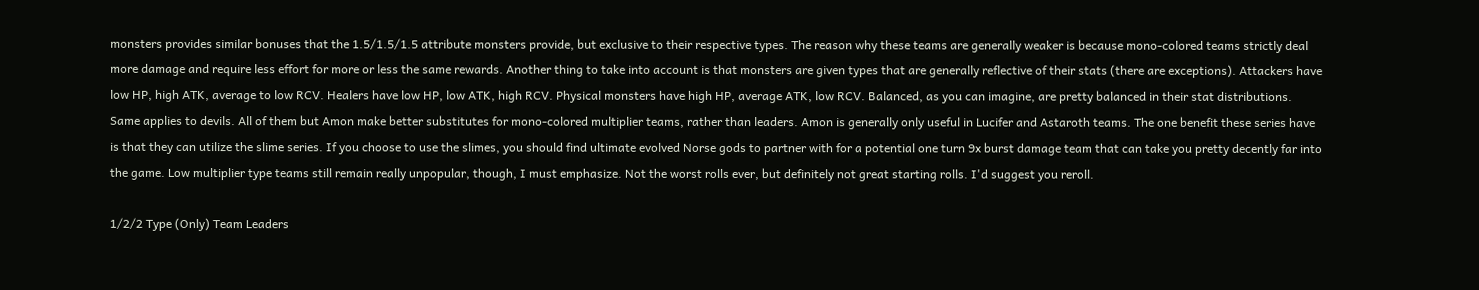monsters provides similar bonuses that the 1.5/1.5/1.5 attribute monsters provide, but exclusive to their respective types. The reason why these teams are generally weaker is because mono-colored teams strictly deal more damage and require less effort for more or less the same rewards. Another thing to take into account is that monsters are given types that are generally reflective of their stats (there are exceptions). Attackers have low HP, high ATK, average to low RCV. Healers have low HP, low ATK, high RCV. Physical monsters have high HP, average ATK, low RCV. Balanced, as you can imagine, are pretty balanced in their stat distributions. Same applies to devils. All of them but Amon make better substitutes for mono-colored multiplier teams, rather than leaders. Amon is generally only useful in Lucifer and Astaroth teams. The one benefit these series have is that they can utilize the slime series. If you choose to use the slimes, you should find ultimate evolved Norse gods to partner with for a potential one turn 9x burst damage team that can take you pretty decently far into the game. Low multiplier type teams still remain really unpopular, though, I must emphasize. Not the worst rolls ever, but definitely not great starting rolls. I'd suggest you reroll.

1/2/2 Type (Only) Team Leaders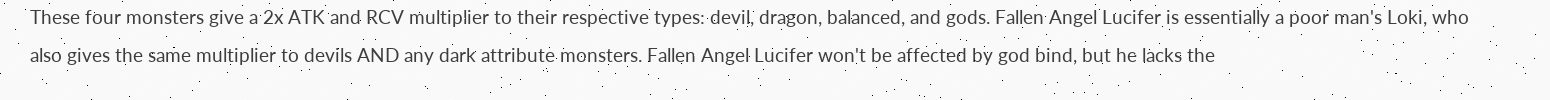These four monsters give a 2x ATK and RCV multiplier to their respective types: devil, dragon, balanced, and gods. Fallen Angel Lucifer is essentially a poor man's Loki, who also gives the same multiplier to devils AND any dark attribute monsters. Fallen Angel Lucifer won't be affected by god bind, but he lacks the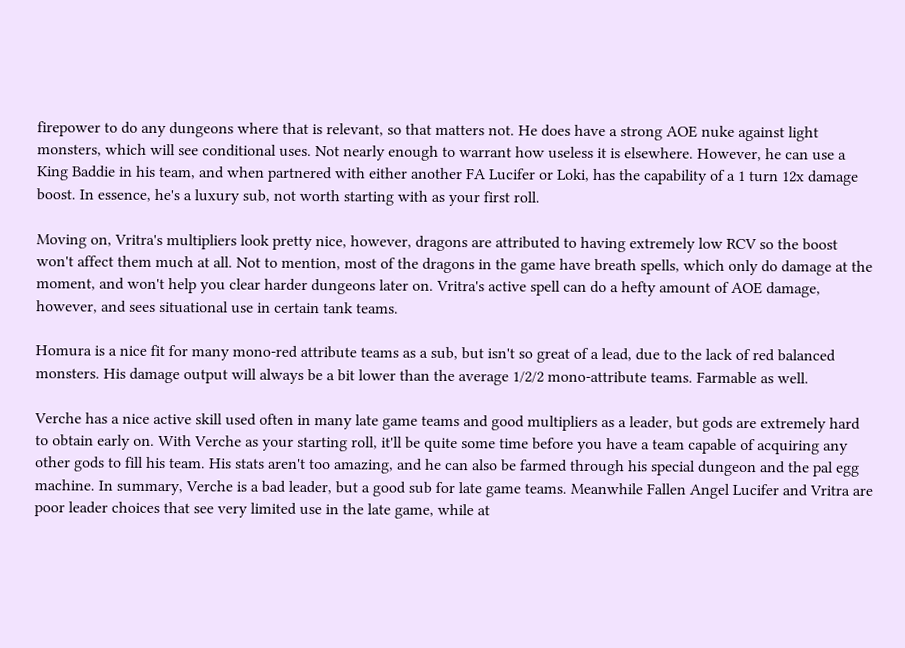firepower to do any dungeons where that is relevant, so that matters not. He does have a strong AOE nuke against light monsters, which will see conditional uses. Not nearly enough to warrant how useless it is elsewhere. However, he can use a King Baddie in his team, and when partnered with either another FA Lucifer or Loki, has the capability of a 1 turn 12x damage boost. In essence, he's a luxury sub, not worth starting with as your first roll.

Moving on, Vritra's multipliers look pretty nice, however, dragons are attributed to having extremely low RCV so the boost won't affect them much at all. Not to mention, most of the dragons in the game have breath spells, which only do damage at the moment, and won't help you clear harder dungeons later on. Vritra's active spell can do a hefty amount of AOE damage, however, and sees situational use in certain tank teams.

Homura is a nice fit for many mono-red attribute teams as a sub, but isn't so great of a lead, due to the lack of red balanced monsters. His damage output will always be a bit lower than the average 1/2/2 mono-attribute teams. Farmable as well.

Verche has a nice active skill used often in many late game teams and good multipliers as a leader, but gods are extremely hard to obtain early on. With Verche as your starting roll, it'll be quite some time before you have a team capable of acquiring any other gods to fill his team. His stats aren't too amazing, and he can also be farmed through his special dungeon and the pal egg machine. In summary, Verche is a bad leader, but a good sub for late game teams. Meanwhile Fallen Angel Lucifer and Vritra are poor leader choices that see very limited use in the late game, while at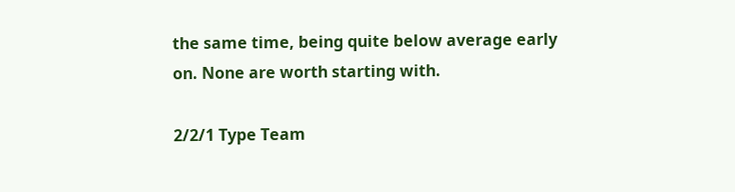the same time, being quite below average early on. None are worth starting with.

2/2/1 Type Team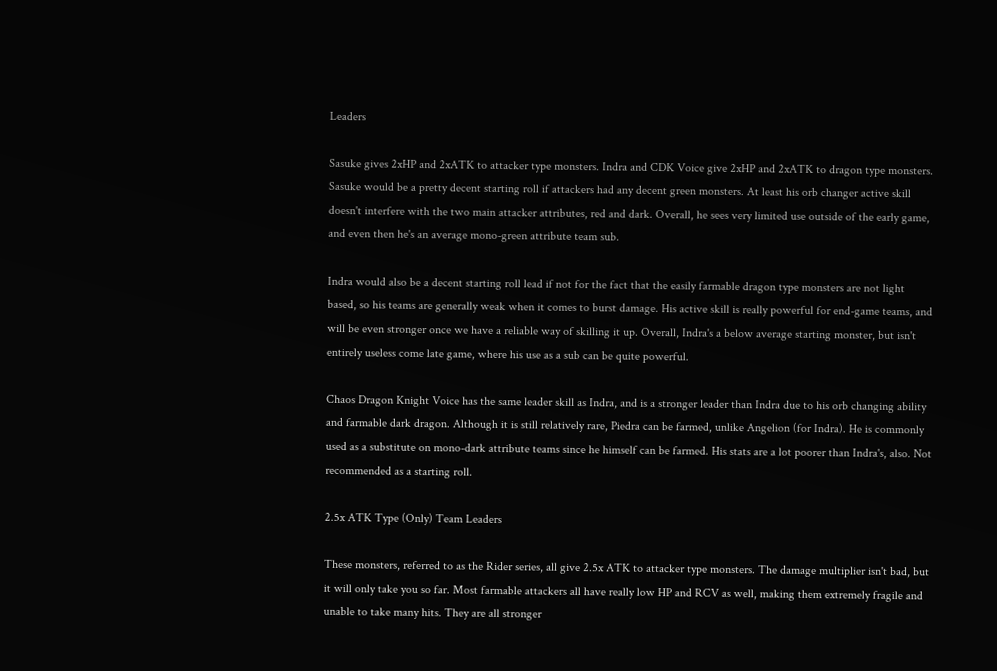Leaders

Sasuke gives 2xHP and 2xATK to attacker type monsters. Indra and CDK Voice give 2xHP and 2xATK to dragon type monsters. Sasuke would be a pretty decent starting roll if attackers had any decent green monsters. At least his orb changer active skill doesn't interfere with the two main attacker attributes, red and dark. Overall, he sees very limited use outside of the early game, and even then he's an average mono-green attribute team sub.

Indra would also be a decent starting roll lead if not for the fact that the easily farmable dragon type monsters are not light based, so his teams are generally weak when it comes to burst damage. His active skill is really powerful for end-game teams, and will be even stronger once we have a reliable way of skilling it up. Overall, Indra's a below average starting monster, but isn't entirely useless come late game, where his use as a sub can be quite powerful.

Chaos Dragon Knight Voice has the same leader skill as Indra, and is a stronger leader than Indra due to his orb changing ability and farmable dark dragon. Although it is still relatively rare, Piedra can be farmed, unlike Angelion (for Indra). He is commonly used as a substitute on mono-dark attribute teams since he himself can be farmed. His stats are a lot poorer than Indra's, also. Not recommended as a starting roll.

2.5x ATK Type (Only) Team Leaders

These monsters, referred to as the Rider series, all give 2.5x ATK to attacker type monsters. The damage multiplier isn't bad, but it will only take you so far. Most farmable attackers all have really low HP and RCV as well, making them extremely fragile and unable to take many hits. They are all stronger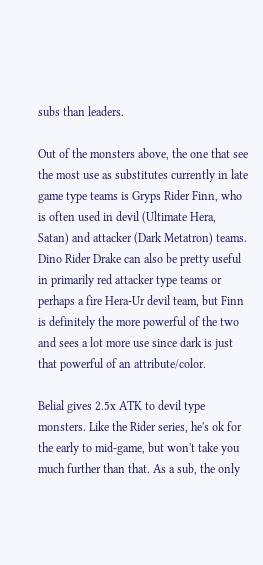subs than leaders.

Out of the monsters above, the one that see the most use as substitutes currently in late game type teams is Gryps Rider Finn, who is often used in devil (Ultimate Hera, Satan) and attacker (Dark Metatron) teams. Dino Rider Drake can also be pretty useful in primarily red attacker type teams or perhaps a fire Hera-Ur devil team, but Finn is definitely the more powerful of the two and sees a lot more use since dark is just that powerful of an attribute/color.

Belial gives 2.5x ATK to devil type monsters. Like the Rider series, he's ok for the early to mid-game, but won't take you much further than that. As a sub, the only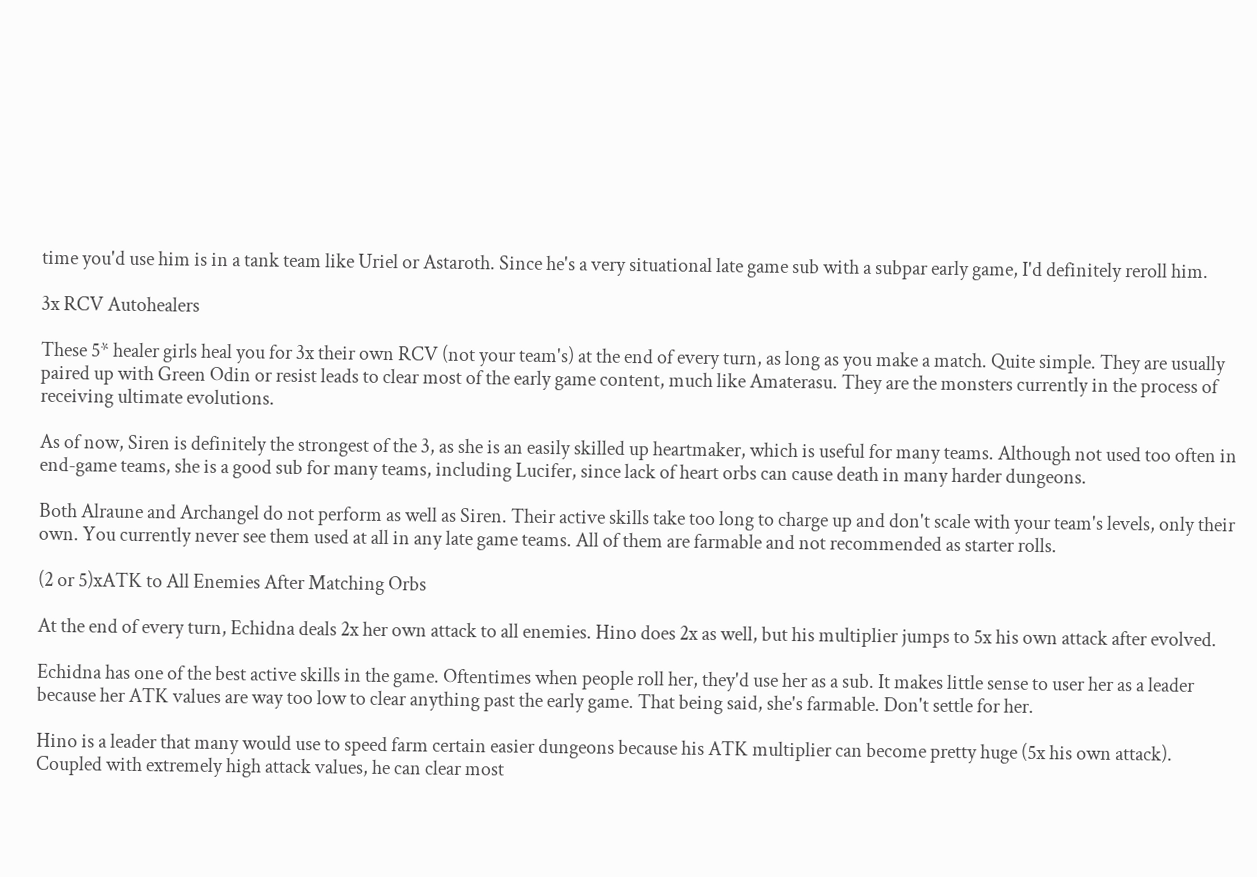time you'd use him is in a tank team like Uriel or Astaroth. Since he's a very situational late game sub with a subpar early game, I'd definitely reroll him.

3x RCV Autohealers

These 5* healer girls heal you for 3x their own RCV (not your team's) at the end of every turn, as long as you make a match. Quite simple. They are usually paired up with Green Odin or resist leads to clear most of the early game content, much like Amaterasu. They are the monsters currently in the process of receiving ultimate evolutions.

As of now, Siren is definitely the strongest of the 3, as she is an easily skilled up heartmaker, which is useful for many teams. Although not used too often in end-game teams, she is a good sub for many teams, including Lucifer, since lack of heart orbs can cause death in many harder dungeons.

Both Alraune and Archangel do not perform as well as Siren. Their active skills take too long to charge up and don't scale with your team's levels, only their own. You currently never see them used at all in any late game teams. All of them are farmable and not recommended as starter rolls.

(2 or 5)xATK to All Enemies After Matching Orbs

At the end of every turn, Echidna deals 2x her own attack to all enemies. Hino does 2x as well, but his multiplier jumps to 5x his own attack after evolved.

Echidna has one of the best active skills in the game. Oftentimes when people roll her, they'd use her as a sub. It makes little sense to user her as a leader because her ATK values are way too low to clear anything past the early game. That being said, she's farmable. Don't settle for her.

Hino is a leader that many would use to speed farm certain easier dungeons because his ATK multiplier can become pretty huge (5x his own attack). Coupled with extremely high attack values, he can clear most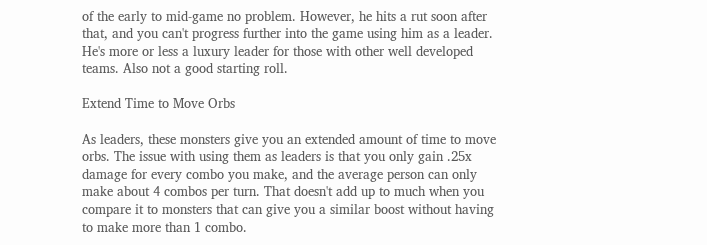of the early to mid-game no problem. However, he hits a rut soon after that, and you can't progress further into the game using him as a leader. He's more or less a luxury leader for those with other well developed teams. Also not a good starting roll.

Extend Time to Move Orbs

As leaders, these monsters give you an extended amount of time to move orbs. The issue with using them as leaders is that you only gain .25x damage for every combo you make, and the average person can only make about 4 combos per turn. That doesn't add up to much when you compare it to monsters that can give you a similar boost without having to make more than 1 combo.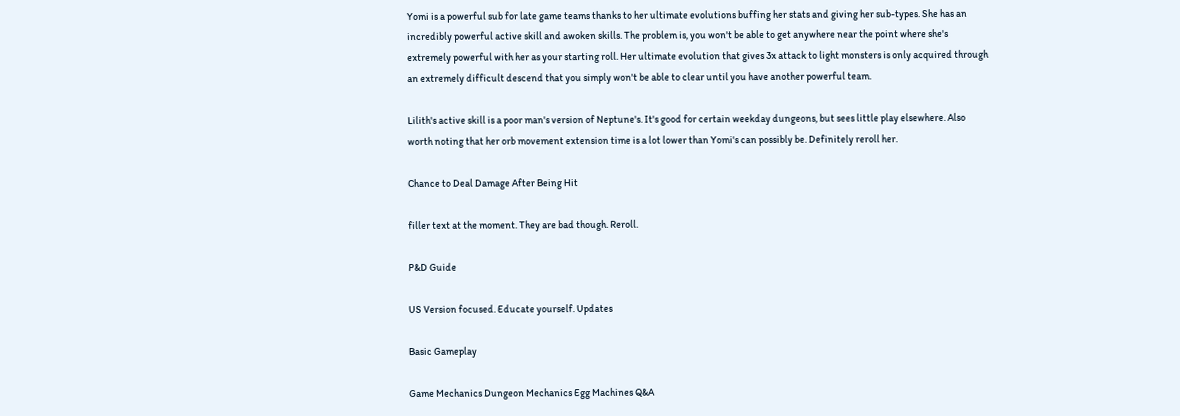Yomi is a powerful sub for late game teams thanks to her ultimate evolutions buffing her stats and giving her sub-types. She has an incredibly powerful active skill and awoken skills. The problem is, you won't be able to get anywhere near the point where she's extremely powerful with her as your starting roll. Her ultimate evolution that gives 3x attack to light monsters is only acquired through an extremely difficult descend that you simply won't be able to clear until you have another powerful team.

Lilith's active skill is a poor man's version of Neptune's. It's good for certain weekday dungeons, but sees little play elsewhere. Also worth noting that her orb movement extension time is a lot lower than Yomi's can possibly be. Definitely reroll her.

Chance to Deal Damage After Being Hit

filler text at the moment. They are bad though. Reroll.

P&D Guide

US Version focused. Educate yourself. Updates

Basic Gameplay

Game Mechanics Dungeon Mechanics Egg Machines Q&A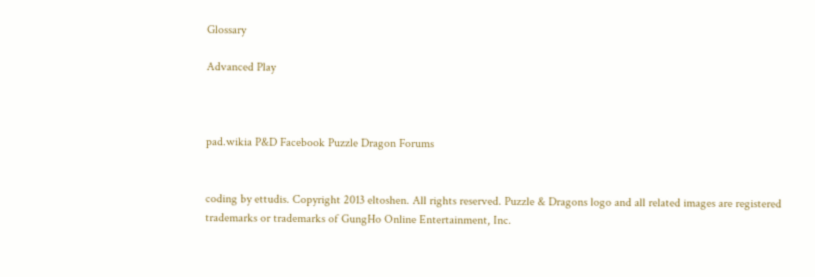Glossary

Advanced Play



pad.wikia P&D Facebook Puzzle Dragon Forums


coding by ettudis. Copyright 2013 eltoshen. All rights reserved. Puzzle & Dragons logo and all related images are registered trademarks or trademarks of GungHo Online Entertainment, Inc.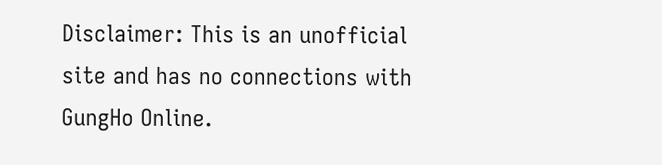Disclaimer: This is an unofficial site and has no connections with GungHo Online.